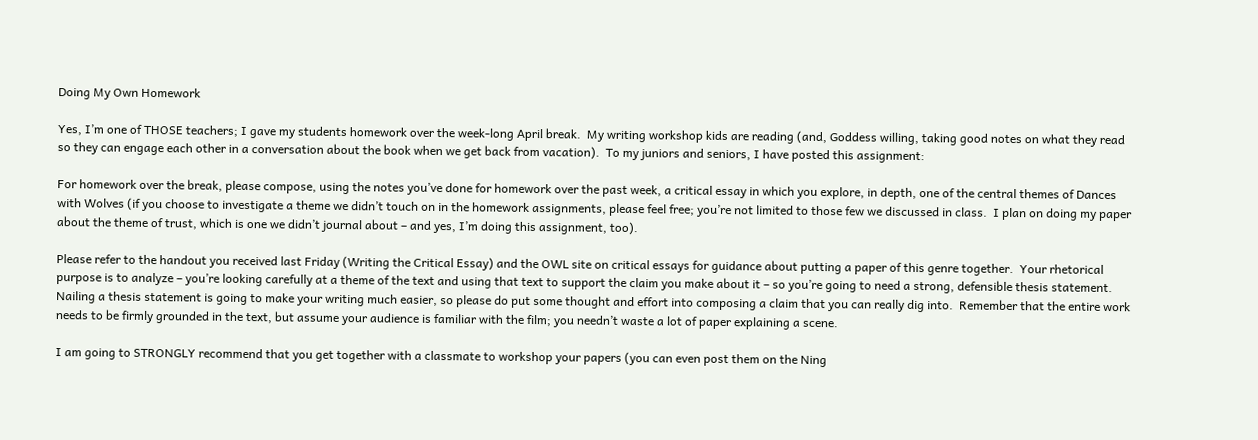Doing My Own Homework

Yes, I’m one of THOSE teachers; I gave my students homework over the week-long April break.  My writing workshop kids are reading (and, Goddess willing, taking good notes on what they read so they can engage each other in a conversation about the book when we get back from vacation).  To my juniors and seniors, I have posted this assignment:

For homework over the break, please compose, using the notes you’ve done for homework over the past week, a critical essay in which you explore, in depth, one of the central themes of Dances with Wolves (if you choose to investigate a theme we didn’t touch on in the homework assignments, please feel free; you’re not limited to those few we discussed in class.  I plan on doing my paper about the theme of trust, which is one we didn’t journal about – and yes, I’m doing this assignment, too).

Please refer to the handout you received last Friday (Writing the Critical Essay) and the OWL site on critical essays for guidance about putting a paper of this genre together.  Your rhetorical purpose is to analyze – you’re looking carefully at a theme of the text and using that text to support the claim you make about it – so you’re going to need a strong, defensible thesis statement.  Nailing a thesis statement is going to make your writing much easier, so please do put some thought and effort into composing a claim that you can really dig into.  Remember that the entire work needs to be firmly grounded in the text, but assume your audience is familiar with the film; you needn’t waste a lot of paper explaining a scene.

I am going to STRONGLY recommend that you get together with a classmate to workshop your papers (you can even post them on the Ning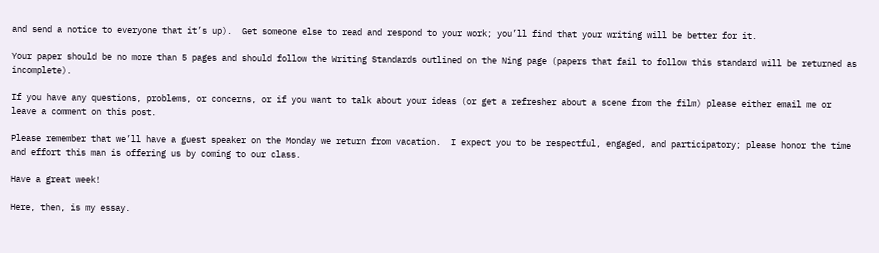and send a notice to everyone that it’s up).  Get someone else to read and respond to your work; you’ll find that your writing will be better for it.

Your paper should be no more than 5 pages and should follow the Writing Standards outlined on the Ning page (papers that fail to follow this standard will be returned as incomplete).

If you have any questions, problems, or concerns, or if you want to talk about your ideas (or get a refresher about a scene from the film) please either email me or leave a comment on this post.

Please remember that we’ll have a guest speaker on the Monday we return from vacation.  I expect you to be respectful, engaged, and participatory; please honor the time and effort this man is offering us by coming to our class.

Have a great week!

Here, then, is my essay.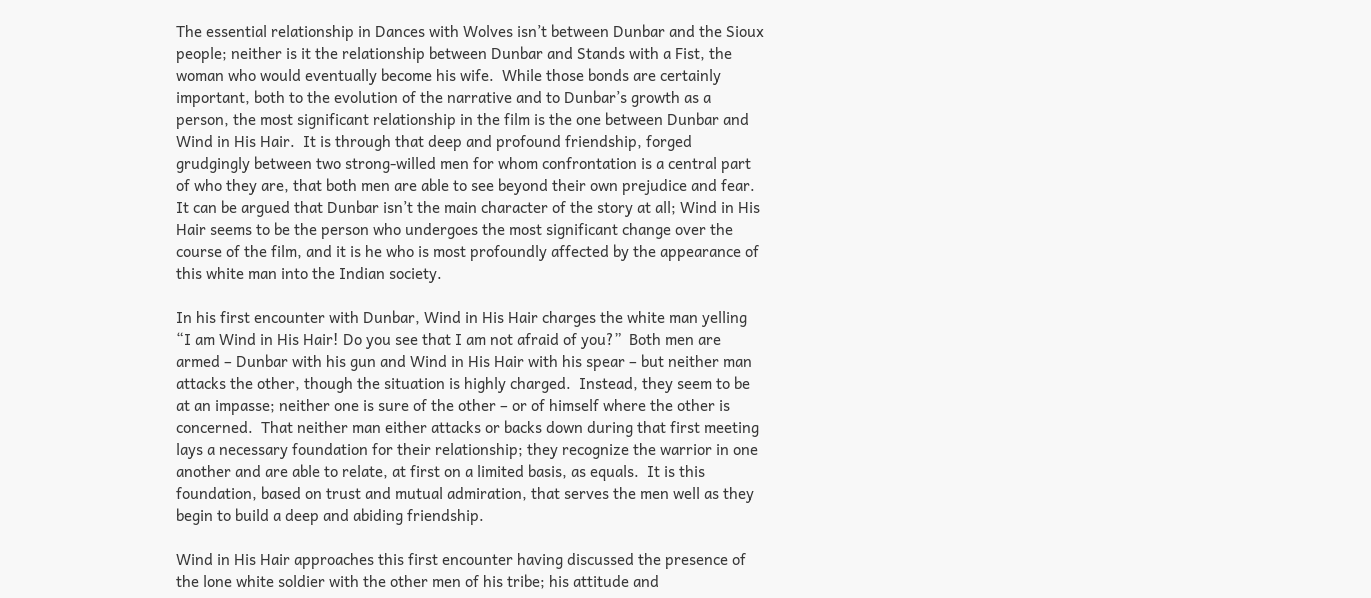The essential relationship in Dances with Wolves isn’t between Dunbar and the Sioux people; neither is it the relationship between Dunbar and Stands with a Fist, the woman who would eventually become his wife.  While those bonds are certainly important, both to the evolution of the narrative and to Dunbar’s growth as a person, the most significant relationship in the film is the one between Dunbar and Wind in His Hair.  It is through that deep and profound friendship, forged grudgingly between two strong-willed men for whom confrontation is a central part of who they are, that both men are able to see beyond their own prejudice and fear.  It can be argued that Dunbar isn’t the main character of the story at all; Wind in His Hair seems to be the person who undergoes the most significant change over the course of the film, and it is he who is most profoundly affected by the appearance of this white man into the Indian society.

In his first encounter with Dunbar, Wind in His Hair charges the white man yelling “I am Wind in His Hair! Do you see that I am not afraid of you?”  Both men are armed – Dunbar with his gun and Wind in His Hair with his spear – but neither man attacks the other, though the situation is highly charged.  Instead, they seem to be at an impasse; neither one is sure of the other – or of himself where the other is concerned.  That neither man either attacks or backs down during that first meeting lays a necessary foundation for their relationship; they recognize the warrior in one another and are able to relate, at first on a limited basis, as equals.  It is this foundation, based on trust and mutual admiration, that serves the men well as they begin to build a deep and abiding friendship.

Wind in His Hair approaches this first encounter having discussed the presence of the lone white soldier with the other men of his tribe; his attitude and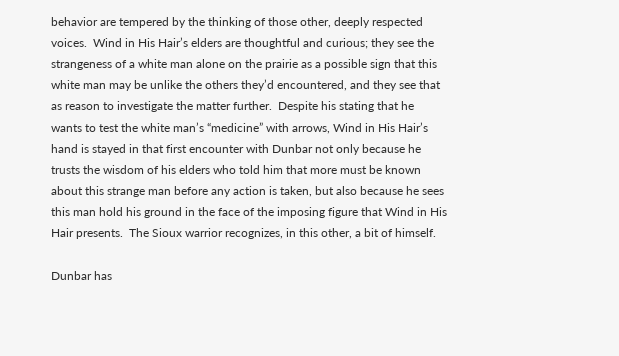behavior are tempered by the thinking of those other, deeply respected voices.  Wind in His Hair’s elders are thoughtful and curious; they see the strangeness of a white man alone on the prairie as a possible sign that this white man may be unlike the others they’d encountered, and they see that as reason to investigate the matter further.  Despite his stating that he wants to test the white man’s “medicine” with arrows, Wind in His Hair’s hand is stayed in that first encounter with Dunbar not only because he trusts the wisdom of his elders who told him that more must be known about this strange man before any action is taken, but also because he sees this man hold his ground in the face of the imposing figure that Wind in His Hair presents.  The Sioux warrior recognizes, in this other, a bit of himself.

Dunbar has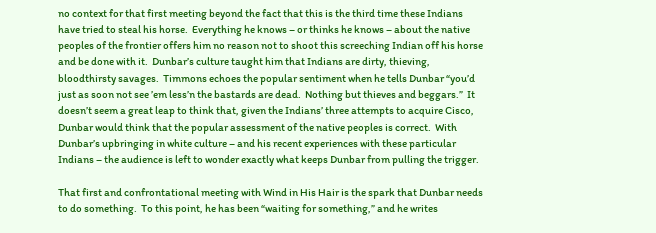no context for that first meeting beyond the fact that this is the third time these Indians have tried to steal his horse.  Everything he knows – or thinks he knows – about the native peoples of the frontier offers him no reason not to shoot this screeching Indian off his horse and be done with it.  Dunbar’s culture taught him that Indians are dirty, thieving, bloodthirsty savages.  Timmons echoes the popular sentiment when he tells Dunbar “you’d just as soon not see ’em less’n the bastards are dead.  Nothing but thieves and beggars.”  It doesn’t seem a great leap to think that, given the Indians’ three attempts to acquire Cisco, Dunbar would think that the popular assessment of the native peoples is correct.  With Dunbar’s upbringing in white culture – and his recent experiences with these particular Indians – the audience is left to wonder exactly what keeps Dunbar from pulling the trigger.

That first and confrontational meeting with Wind in His Hair is the spark that Dunbar needs to do something.  To this point, he has been “waiting for something,” and he writes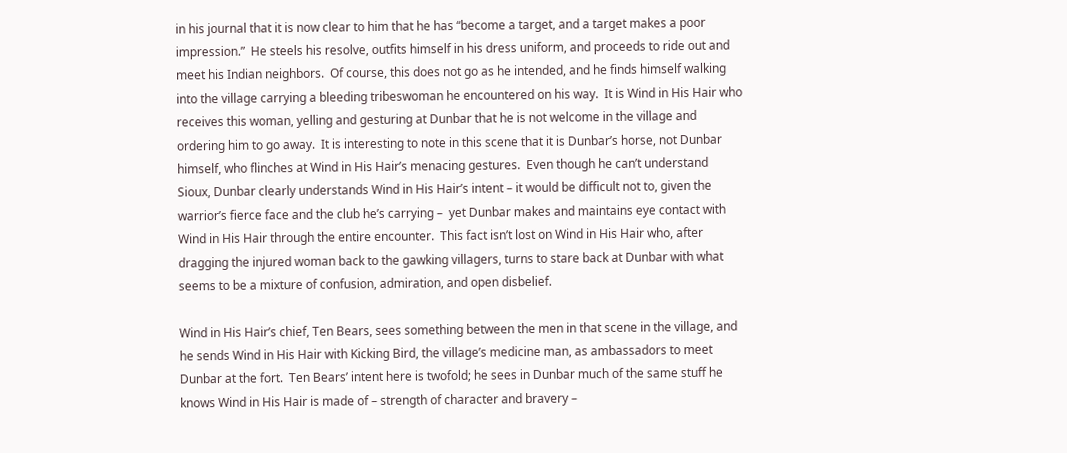in his journal that it is now clear to him that he has “become a target, and a target makes a poor impression.”  He steels his resolve, outfits himself in his dress uniform, and proceeds to ride out and meet his Indian neighbors.  Of course, this does not go as he intended, and he finds himself walking into the village carrying a bleeding tribeswoman he encountered on his way.  It is Wind in His Hair who receives this woman, yelling and gesturing at Dunbar that he is not welcome in the village and ordering him to go away.  It is interesting to note in this scene that it is Dunbar’s horse, not Dunbar himself, who flinches at Wind in His Hair’s menacing gestures.  Even though he can’t understand Sioux, Dunbar clearly understands Wind in His Hair’s intent – it would be difficult not to, given the warrior’s fierce face and the club he’s carrying –  yet Dunbar makes and maintains eye contact with Wind in His Hair through the entire encounter.  This fact isn’t lost on Wind in His Hair who, after dragging the injured woman back to the gawking villagers, turns to stare back at Dunbar with what seems to be a mixture of confusion, admiration, and open disbelief.

Wind in His Hair’s chief, Ten Bears, sees something between the men in that scene in the village, and he sends Wind in His Hair with Kicking Bird, the village’s medicine man, as ambassadors to meet Dunbar at the fort.  Ten Bears’ intent here is twofold; he sees in Dunbar much of the same stuff he knows Wind in His Hair is made of – strength of character and bravery –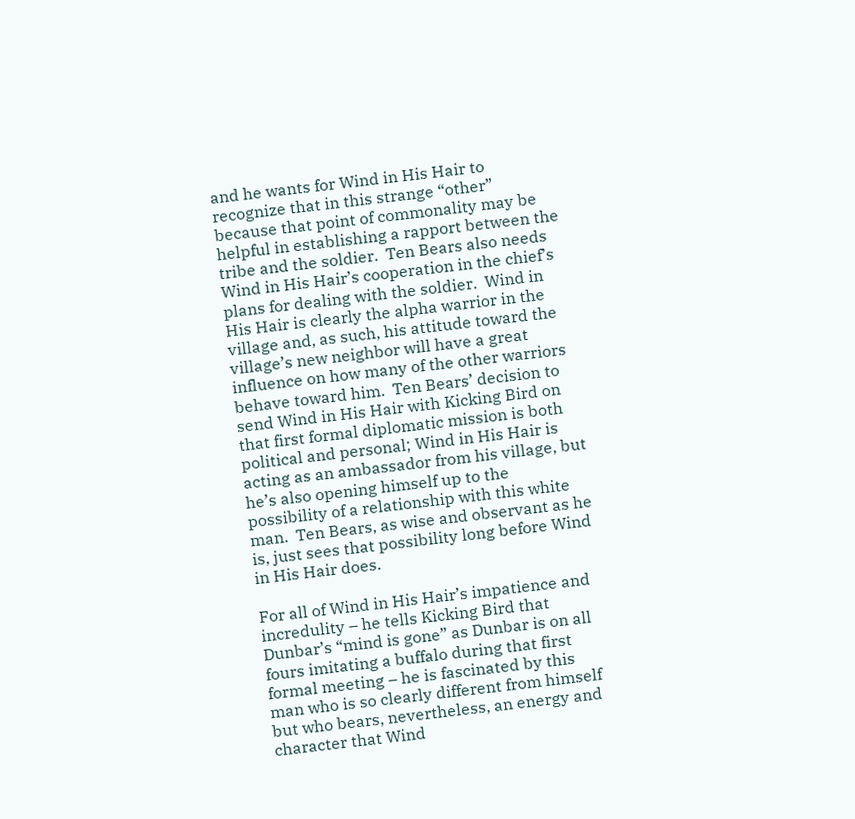and he wants for Wind in His Hair to recognize that in this strange “other” because that point of commonality may be helpful in establishing a rapport between the tribe and the soldier.  Ten Bears also needs Wind in His Hair’s cooperation in the chief’s plans for dealing with the soldier.  Wind in His Hair is clearly the alpha warrior in the village and, as such, his attitude toward the village’s new neighbor will have a great influence on how many of the other warriors behave toward him.  Ten Bears’ decision to send Wind in His Hair with Kicking Bird on that first formal diplomatic mission is both political and personal; Wind in His Hair is acting as an ambassador from his village, but he’s also opening himself up to the possibility of a relationship with this white man.  Ten Bears, as wise and observant as he is, just sees that possibility long before Wind in His Hair does.

For all of Wind in His Hair’s impatience and incredulity – he tells Kicking Bird that Dunbar’s “mind is gone” as Dunbar is on all fours imitating a buffalo during that first formal meeting – he is fascinated by this man who is so clearly different from himself but who bears, nevertheless, an energy and character that Wind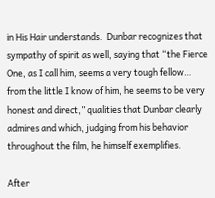in His Hair understands.  Dunbar recognizes that sympathy of spirit as well, saying that “the Fierce One, as I call him, seems a very tough fellow… from the little I know of him, he seems to be very honest and direct,” qualities that Dunbar clearly admires and which, judging from his behavior throughout the film, he himself exemplifies.

After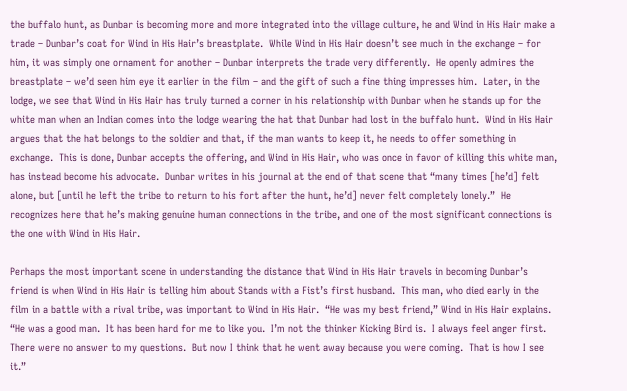the buffalo hunt, as Dunbar is becoming more and more integrated into the village culture, he and Wind in His Hair make a trade – Dunbar’s coat for Wind in His Hair’s breastplate.  While Wind in His Hair doesn’t see much in the exchange – for him, it was simply one ornament for another – Dunbar interprets the trade very differently.  He openly admires the breastplate – we’d seen him eye it earlier in the film – and the gift of such a fine thing impresses him.  Later, in the lodge, we see that Wind in His Hair has truly turned a corner in his relationship with Dunbar when he stands up for the white man when an Indian comes into the lodge wearing the hat that Dunbar had lost in the buffalo hunt.  Wind in His Hair argues that the hat belongs to the soldier and that, if the man wants to keep it, he needs to offer something in exchange.  This is done, Dunbar accepts the offering, and Wind in His Hair, who was once in favor of killing this white man, has instead become his advocate.  Dunbar writes in his journal at the end of that scene that “many times [he’d] felt alone, but [until he left the tribe to return to his fort after the hunt, he’d] never felt completely lonely.”  He recognizes here that he’s making genuine human connections in the tribe, and one of the most significant connections is the one with Wind in His Hair.

Perhaps the most important scene in understanding the distance that Wind in His Hair travels in becoming Dunbar’s friend is when Wind in His Hair is telling him about Stands with a Fist’s first husband.  This man, who died early in the film in a battle with a rival tribe, was important to Wind in His Hair.  “He was my best friend,” Wind in His Hair explains.  “He was a good man.  It has been hard for me to like you.  I’m not the thinker Kicking Bird is.  I always feel anger first.  There were no answer to my questions.  But now I think that he went away because you were coming.  That is how I see it.”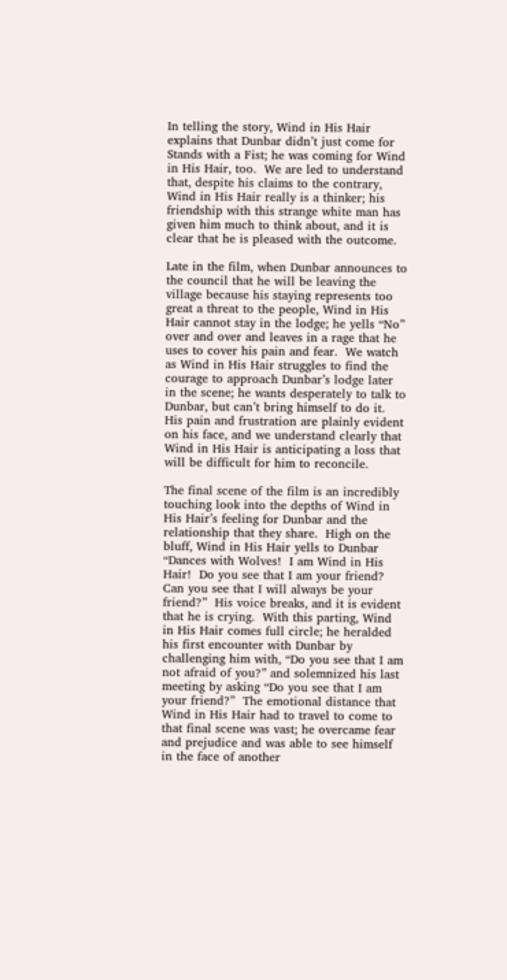In telling the story, Wind in His Hair explains that Dunbar didn’t just come for Stands with a Fist; he was coming for Wind in His Hair, too.  We are led to understand that, despite his claims to the contrary, Wind in His Hair really is a thinker; his friendship with this strange white man has given him much to think about, and it is clear that he is pleased with the outcome.

Late in the film, when Dunbar announces to the council that he will be leaving the village because his staying represents too great a threat to the people, Wind in His Hair cannot stay in the lodge; he yells “No” over and over and leaves in a rage that he uses to cover his pain and fear.  We watch as Wind in His Hair struggles to find the courage to approach Dunbar’s lodge later in the scene; he wants desperately to talk to Dunbar, but can’t bring himself to do it.  His pain and frustration are plainly evident on his face, and we understand clearly that Wind in His Hair is anticipating a loss that will be difficult for him to reconcile.

The final scene of the film is an incredibly touching look into the depths of Wind in His Hair’s feeling for Dunbar and the relationship that they share.  High on the bluff, Wind in His Hair yells to Dunbar “Dances with Wolves!  I am Wind in His Hair!  Do you see that I am your friend?  Can you see that I will always be your friend?”  His voice breaks, and it is evident that he is crying.  With this parting, Wind in His Hair comes full circle; he heralded his first encounter with Dunbar by challenging him with, “Do you see that I am not afraid of you?” and solemnized his last meeting by asking “Do you see that I am your friend?”  The emotional distance that Wind in His Hair had to travel to come to that final scene was vast; he overcame fear and prejudice and was able to see himself in the face of another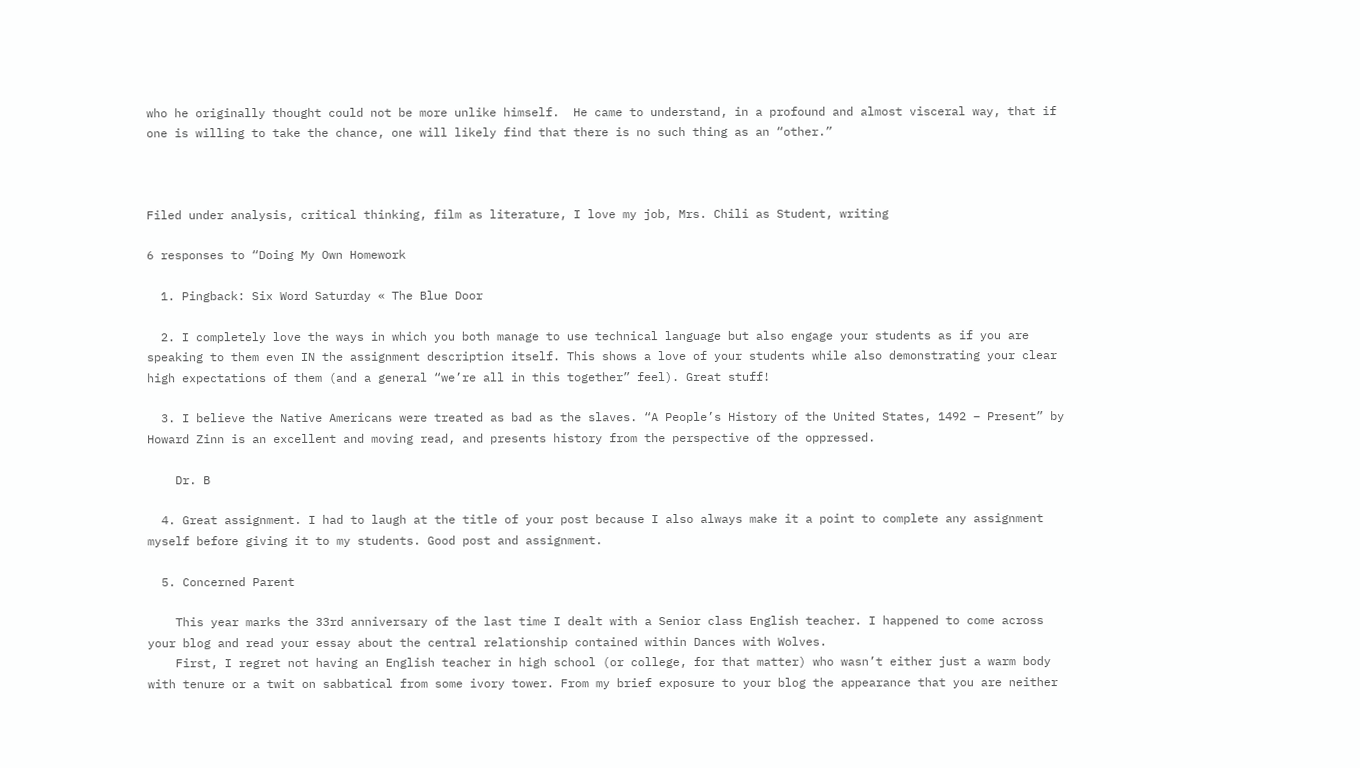who he originally thought could not be more unlike himself.  He came to understand, in a profound and almost visceral way, that if one is willing to take the chance, one will likely find that there is no such thing as an “other.”



Filed under analysis, critical thinking, film as literature, I love my job, Mrs. Chili as Student, writing

6 responses to “Doing My Own Homework

  1. Pingback: Six Word Saturday « The Blue Door

  2. I completely love the ways in which you both manage to use technical language but also engage your students as if you are speaking to them even IN the assignment description itself. This shows a love of your students while also demonstrating your clear high expectations of them (and a general “we’re all in this together” feel). Great stuff!

  3. I believe the Native Americans were treated as bad as the slaves. “A People’s History of the United States, 1492 – Present” by Howard Zinn is an excellent and moving read, and presents history from the perspective of the oppressed.

    Dr. B

  4. Great assignment. I had to laugh at the title of your post because I also always make it a point to complete any assignment myself before giving it to my students. Good post and assignment.

  5. Concerned Parent

    This year marks the 33rd anniversary of the last time I dealt with a Senior class English teacher. I happened to come across your blog and read your essay about the central relationship contained within Dances with Wolves.
    First, I regret not having an English teacher in high school (or college, for that matter) who wasn’t either just a warm body with tenure or a twit on sabbatical from some ivory tower. From my brief exposure to your blog the appearance that you are neither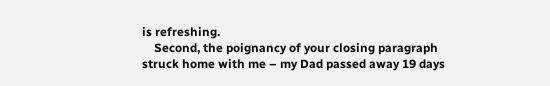is refreshing.
    Second, the poignancy of your closing paragraph struck home with me – my Dad passed away 19 days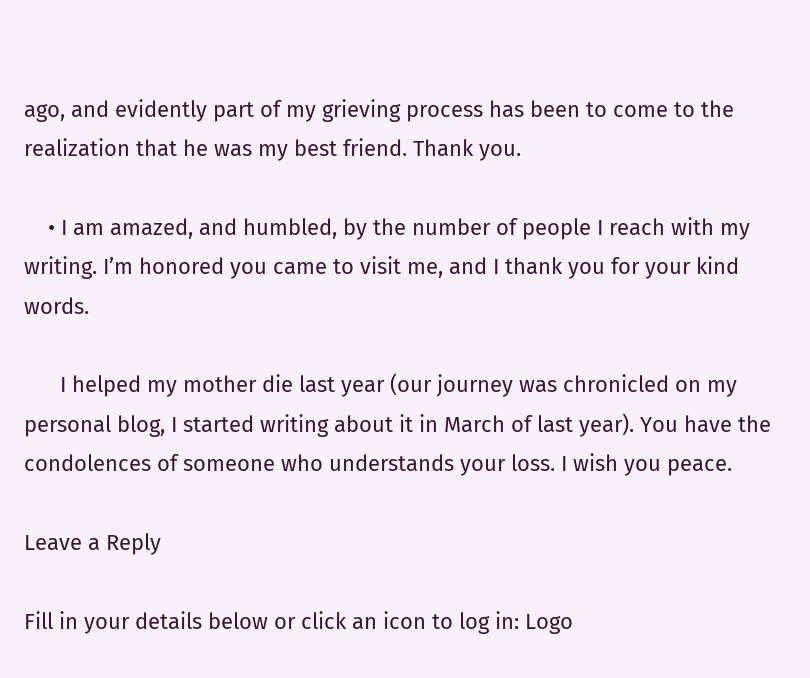ago, and evidently part of my grieving process has been to come to the realization that he was my best friend. Thank you.

    • I am amazed, and humbled, by the number of people I reach with my writing. I’m honored you came to visit me, and I thank you for your kind words.

      I helped my mother die last year (our journey was chronicled on my personal blog, I started writing about it in March of last year). You have the condolences of someone who understands your loss. I wish you peace.

Leave a Reply

Fill in your details below or click an icon to log in: Logo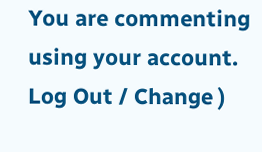You are commenting using your account. Log Out / Change )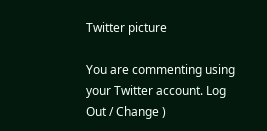Twitter picture

You are commenting using your Twitter account. Log Out / Change )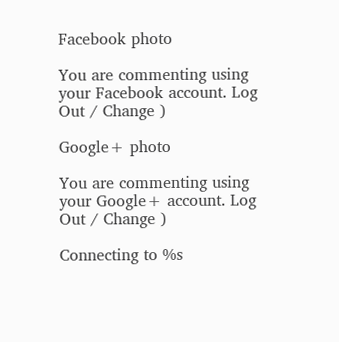Facebook photo

You are commenting using your Facebook account. Log Out / Change )

Google+ photo

You are commenting using your Google+ account. Log Out / Change )

Connecting to %s